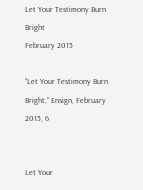Let Your Testimony Burn Bright
February 2015

“Let Your Testimony Burn Bright,” Ensign, February 2015, 6


Let Your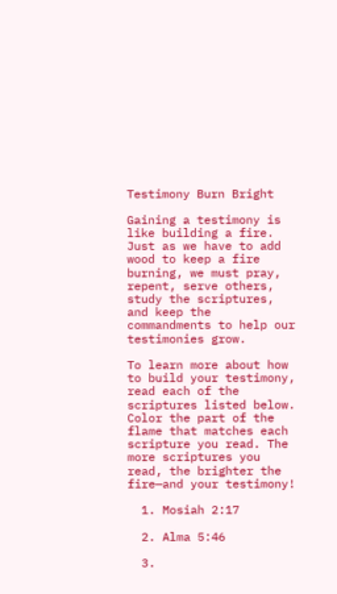Testimony Burn Bright

Gaining a testimony is like building a fire. Just as we have to add wood to keep a fire burning, we must pray, repent, serve others, study the scriptures, and keep the commandments to help our testimonies grow.

To learn more about how to build your testimony, read each of the scriptures listed below. Color the part of the flame that matches each scripture you read. The more scriptures you read, the brighter the fire—and your testimony!

  1. Mosiah 2:17

  2. Alma 5:46

  3.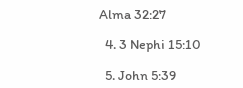Alma 32:27

  4. 3 Nephi 15:10

  5. John 5:39